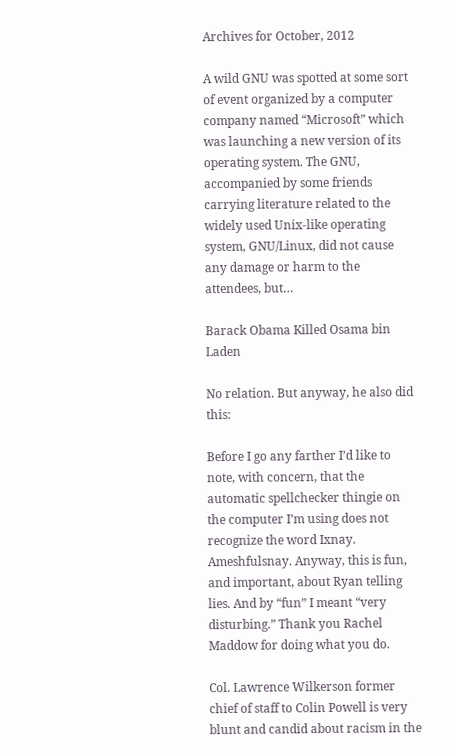Archives for October, 2012

A wild GNU was spotted at some sort of event organized by a computer company named “Microsoft” which was launching a new version of its operating system. The GNU, accompanied by some friends carrying literature related to the widely used Unix-like operating system, GNU/Linux, did not cause any damage or harm to the attendees, but…

Barack Obama Killed Osama bin Laden

No relation. But anyway, he also did this:

Before I go any farther I’d like to note, with concern, that the automatic spellchecker thingie on the computer I’m using does not recognize the word Ixnay. Ameshfulsnay. Anyway, this is fun, and important, about Ryan telling lies. And by “fun” I meant “very disturbing.” Thank you Rachel Maddow for doing what you do.

Col. Lawrence Wilkerson former chief of staff to Colin Powell is very blunt and candid about racism in the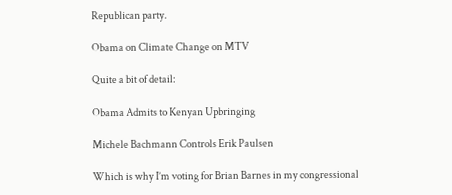Republican party.

Obama on Climate Change on MTV

Quite a bit of detail:

Obama Admits to Kenyan Upbringing

Michele Bachmann Controls Erik Paulsen

Which is why I’m voting for Brian Barnes in my congressional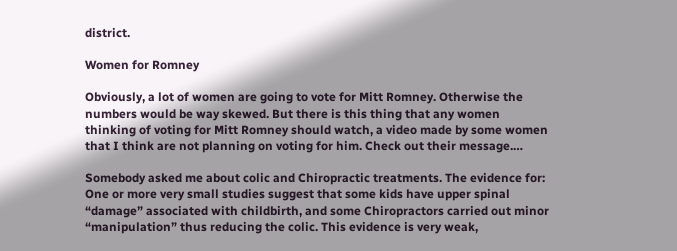district.

Women for Romney

Obviously, a lot of women are going to vote for Mitt Romney. Otherwise the numbers would be way skewed. But there is this thing that any women thinking of voting for Mitt Romney should watch, a video made by some women that I think are not planning on voting for him. Check out their message.…

Somebody asked me about colic and Chiropractic treatments. The evidence for: One or more very small studies suggest that some kids have upper spinal “damage” associated with childbirth, and some Chiropractors carried out minor “manipulation” thus reducing the colic. This evidence is very weak,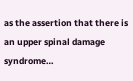as the assertion that there is an upper spinal damage syndrome…